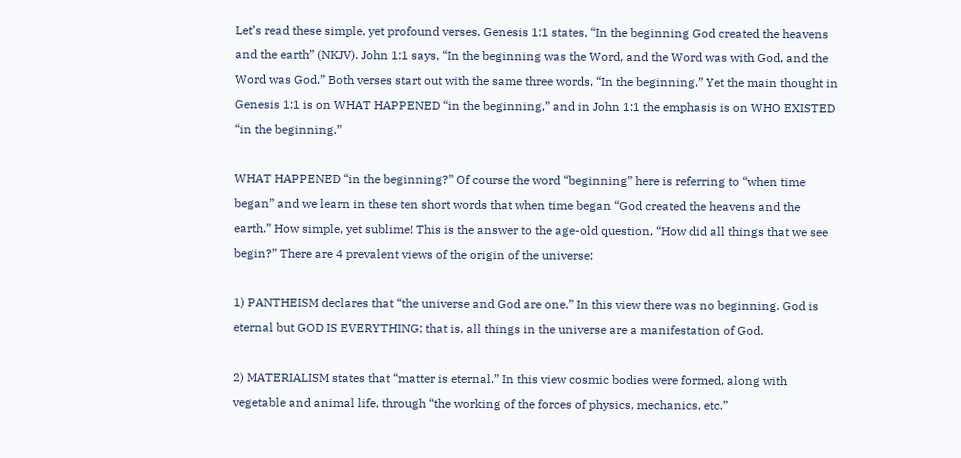Let’s read these simple, yet profound verses. Genesis 1:1 states, “In the beginning God created the heavens and the earth” (NKJV). John 1:1 says, “In the beginning was the Word, and the Word was with God, and the Word was God.” Both verses start out with the same three words, “In the beginning.” Yet the main thought in Genesis 1:1 is on WHAT HAPPENED “in the beginning,” and in John 1:1 the emphasis is on WHO EXISTED “in the beginning.”

WHAT HAPPENED “in the beginning?” Of course the word “beginning” here is referring to “when time began” and we learn in these ten short words that when time began “God created the heavens and the earth.” How simple, yet sublime! This is the answer to the age-old question, “How did all things that we see begin?” There are 4 prevalent views of the origin of the universe:

1) PANTHEISM declares that “the universe and God are one.” In this view there was no beginning. God is eternal but GOD IS EVERYTHING; that is, all things in the universe are a manifestation of God.

2) MATERIALISM states that “matter is eternal.” In this view cosmic bodies were formed, along with vegetable and animal life, through “the working of the forces of physics, mechanics, etc.”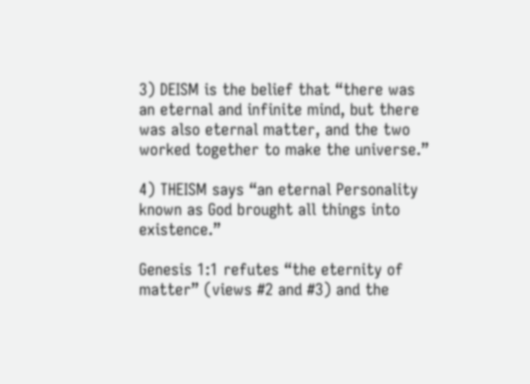3) DEISM is the belief that “there was an eternal and infinite mind, but there was also eternal matter, and the two worked together to make the universe.”

4) THEISM says “an eternal Personality known as God brought all things into existence.”

Genesis 1:1 refutes “the eternity of matter” (views #2 and #3) and the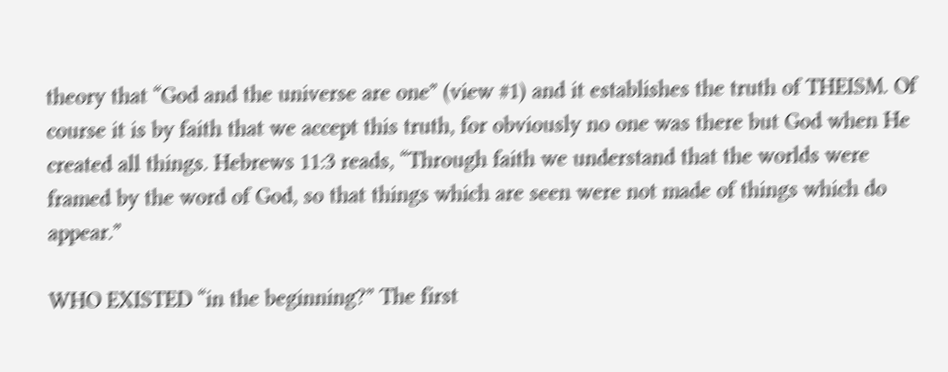theory that “God and the universe are one” (view #1) and it establishes the truth of THEISM. Of course it is by faith that we accept this truth, for obviously no one was there but God when He created all things. Hebrews 11:3 reads, “Through faith we understand that the worlds were framed by the word of God, so that things which are seen were not made of things which do appear.”

WHO EXISTED “in the beginning?” The first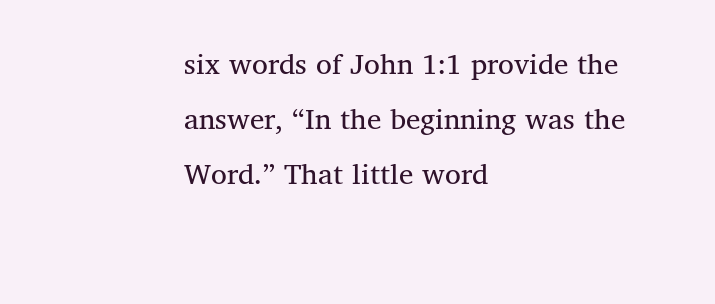six words of John 1:1 provide the answer, “In the beginning was the Word.” That little word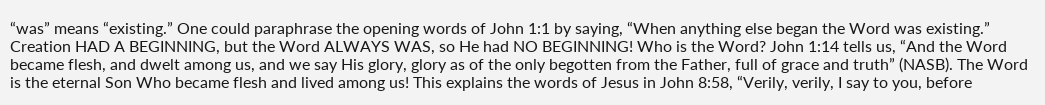“was” means “existing.” One could paraphrase the opening words of John 1:1 by saying, “When anything else began the Word was existing.” Creation HAD A BEGINNING, but the Word ALWAYS WAS, so He had NO BEGINNING! Who is the Word? John 1:14 tells us, “And the Word became flesh, and dwelt among us, and we say His glory, glory as of the only begotten from the Father, full of grace and truth” (NASB). The Word is the eternal Son Who became flesh and lived among us! This explains the words of Jesus in John 8:58, “Verily, verily, I say to you, before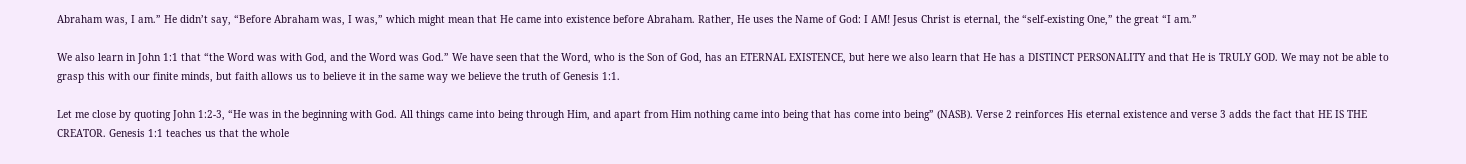Abraham was, I am.” He didn’t say, “Before Abraham was, I was,” which might mean that He came into existence before Abraham. Rather, He uses the Name of God: I AM! Jesus Christ is eternal, the “self-existing One,” the great “I am.”

We also learn in John 1:1 that “the Word was with God, and the Word was God.” We have seen that the Word, who is the Son of God, has an ETERNAL EXISTENCE, but here we also learn that He has a DISTINCT PERSONALITY and that He is TRULY GOD. We may not be able to grasp this with our finite minds, but faith allows us to believe it in the same way we believe the truth of Genesis 1:1.

Let me close by quoting John 1:2-3, “He was in the beginning with God. All things came into being through Him, and apart from Him nothing came into being that has come into being” (NASB). Verse 2 reinforces His eternal existence and verse 3 adds the fact that HE IS THE CREATOR. Genesis 1:1 teaches us that the whole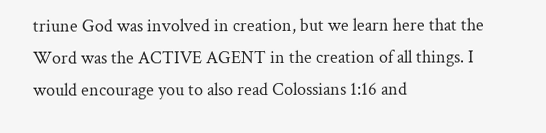triune God was involved in creation, but we learn here that the Word was the ACTIVE AGENT in the creation of all things. I would encourage you to also read Colossians 1:16 and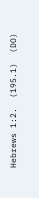Hebrews 1:2.  (195.1)  (DO)